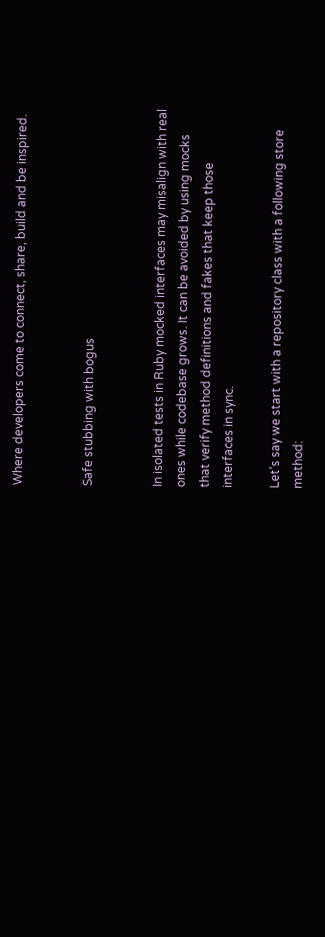Where developers come to connect, share, build and be inspired.


Safe stubbing with bogus


In isolated tests in Ruby mocked interfaces may misalign with real ones while codebase grows. It can be avoided by using mocks that verify method definitions and fakes that keep those interfaces in sync.

Let's say we start with a repository class with a following store method: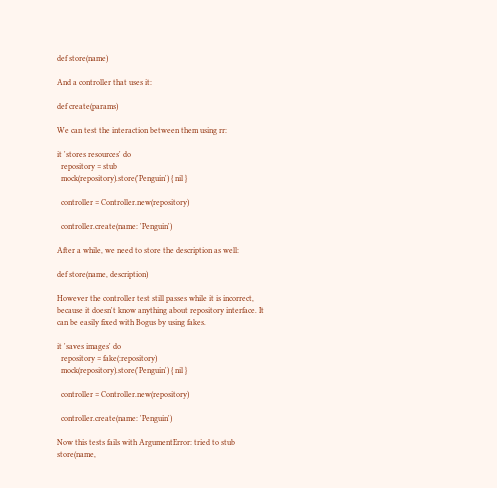def store(name)

And a controller that uses it:

def create(params)

We can test the interaction between them using rr:

it 'stores resources' do
  repository = stub
  mock(repository).store('Penguin') { nil }

  controller = Controller.new(repository)

  controller.create(name: 'Penguin')

After a while, we need to store the description as well:

def store(name, description)

However the controller test still passes while it is incorrect, because it doesn't know anything about repository interface. It can be easily fixed with Bogus by using fakes.

it 'saves images' do
  repository = fake(:repository)
  mock(repository).store('Penguin') { nil }

  controller = Controller.new(repository)

  controller.create(name: 'Penguin')

Now this tests fails with ArgumentError: tried to stub store(name,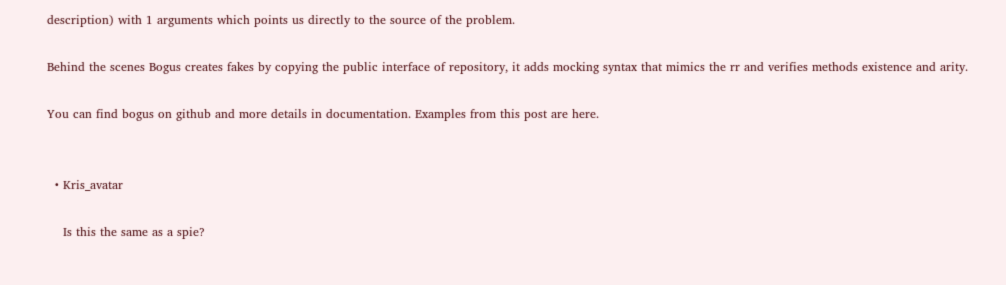description) with 1 arguments which points us directly to the source of the problem.

Behind the scenes Bogus creates fakes by copying the public interface of repository, it adds mocking syntax that mimics the rr and verifies methods existence and arity.

You can find bogus on github and more details in documentation. Examples from this post are here.


  • Kris_avatar

    Is this the same as a spie?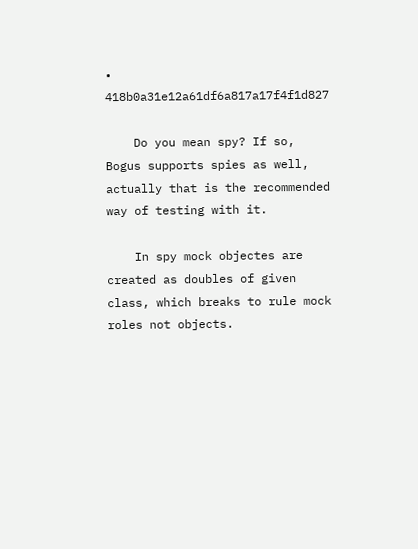• 418b0a31e12a61df6a817a17f4f1d827

    Do you mean spy? If so, Bogus supports spies as well, actually that is the recommended way of testing with it.

    In spy mock objectes are created as doubles of given class, which breaks to rule mock roles not objects.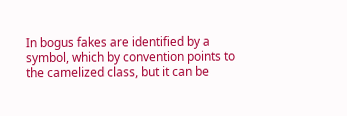In bogus fakes are identified by a symbol, which by convention points to the camelized class, but it can be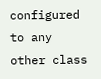configured to any other class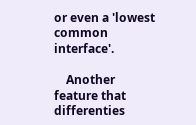or even a 'lowest common interface'.

    Another feature that differenties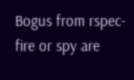Bogus from rspec-fire or spy are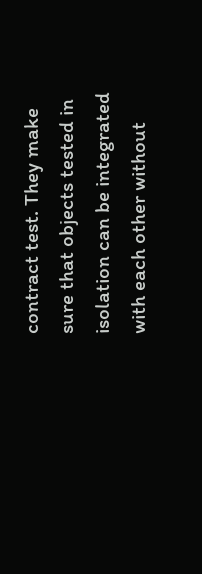contract test. They make sure that objects tested in isolation can be integrated with each other without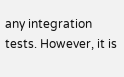any integration tests. However, it is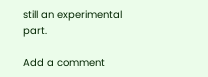still an experimental part.

Add a comment